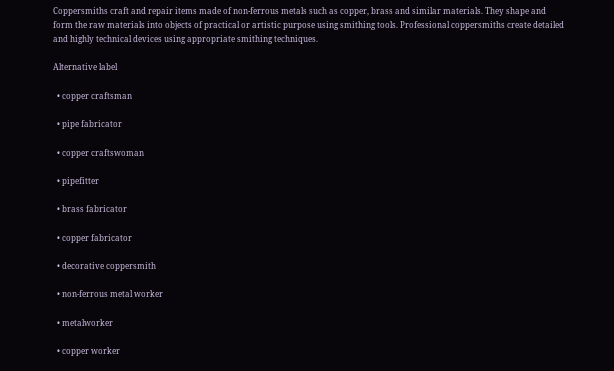Coppersmiths craft and repair items made of non-ferrous metals such as copper, brass and similar materials. They shape and form the raw materials into objects of practical or artistic purpose using smithing tools. Professional coppersmiths create detailed and highly technical devices using appropriate smithing techniques.

Alternative label

  • copper craftsman

  • pipe fabricator

  • copper craftswoman

  • pipefitter

  • brass fabricator

  • copper fabricator

  • decorative coppersmith

  • non-ferrous metal worker

  • metalworker

  • copper worker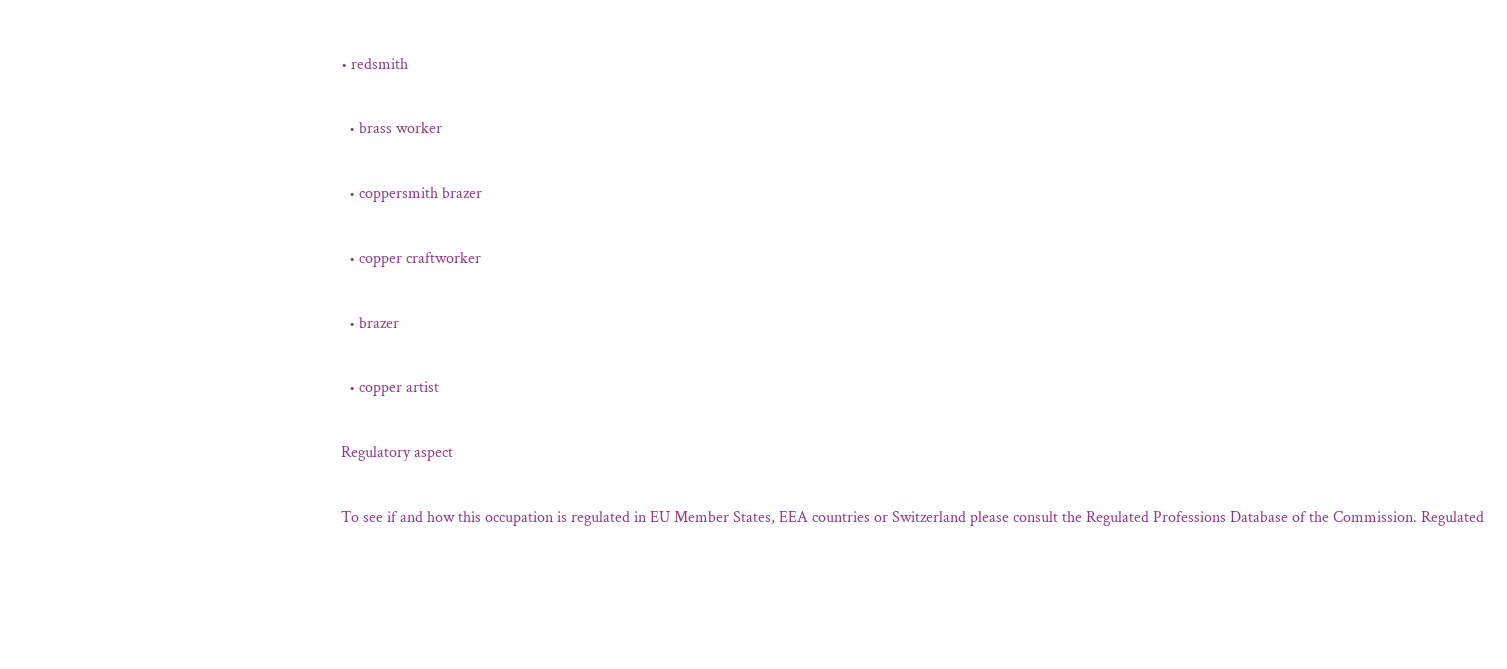• redsmith

  • brass worker

  • coppersmith brazer

  • copper craftworker

  • brazer

  • copper artist

Regulatory aspect

To see if and how this occupation is regulated in EU Member States, EEA countries or Switzerland please consult the Regulated Professions Database of the Commission. Regulated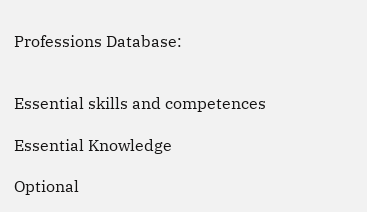Professions Database:


Essential skills and competences

Essential Knowledge

Optional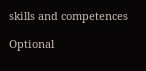skills and competences

Optional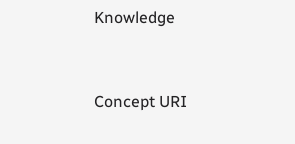Knowledge



Concept URI